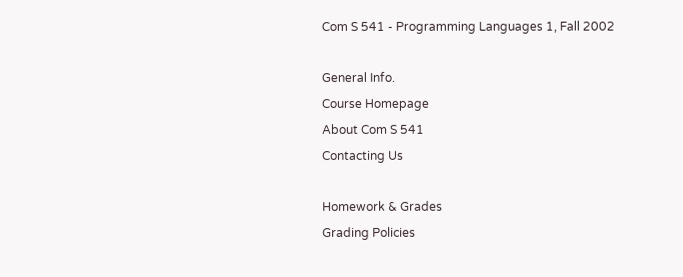Com S 541 - Programming Languages 1, Fall 2002

General Info.
Course Homepage
About Com S 541
Contacting Us

Homework & Grades
Grading Policies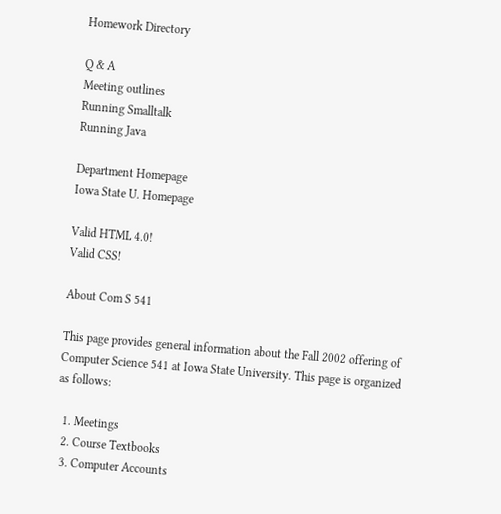Homework Directory

Q & A
Meeting outlines
Running Smalltalk
Running Java

Department Homepage
Iowa State U. Homepage

Valid HTML 4.0!
Valid CSS!

About Com S 541

This page provides general information about the Fall 2002 offering of Computer Science 541 at Iowa State University. This page is organized as follows:

  1. Meetings
  2. Course Textbooks
  3. Computer Accounts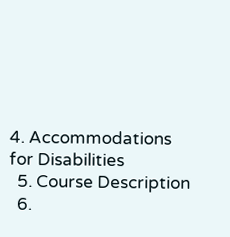4. Accommodations for Disabilities
  5. Course Description
  6.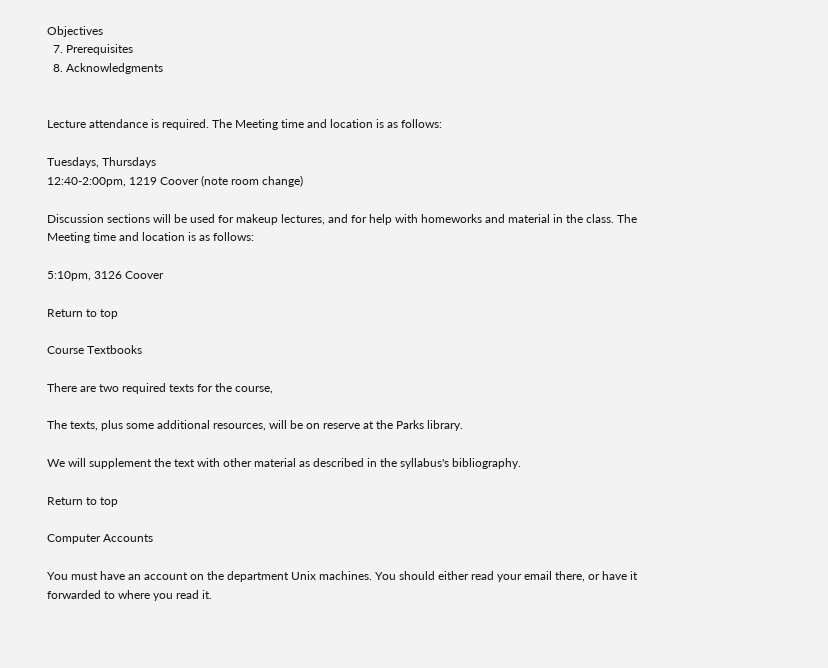Objectives
  7. Prerequisites
  8. Acknowledgments


Lecture attendance is required. The Meeting time and location is as follows:

Tuesdays, Thursdays
12:40-2:00pm, 1219 Coover (note room change)

Discussion sections will be used for makeup lectures, and for help with homeworks and material in the class. The Meeting time and location is as follows:

5:10pm, 3126 Coover

Return to top

Course Textbooks

There are two required texts for the course,

The texts, plus some additional resources, will be on reserve at the Parks library.

We will supplement the text with other material as described in the syllabus's bibliography.

Return to top

Computer Accounts

You must have an account on the department Unix machines. You should either read your email there, or have it forwarded to where you read it.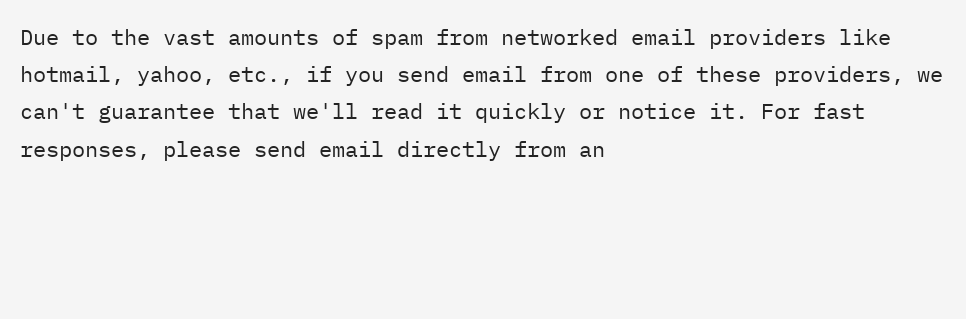Due to the vast amounts of spam from networked email providers like hotmail, yahoo, etc., if you send email from one of these providers, we can't guarantee that we'll read it quickly or notice it. For fast responses, please send email directly from an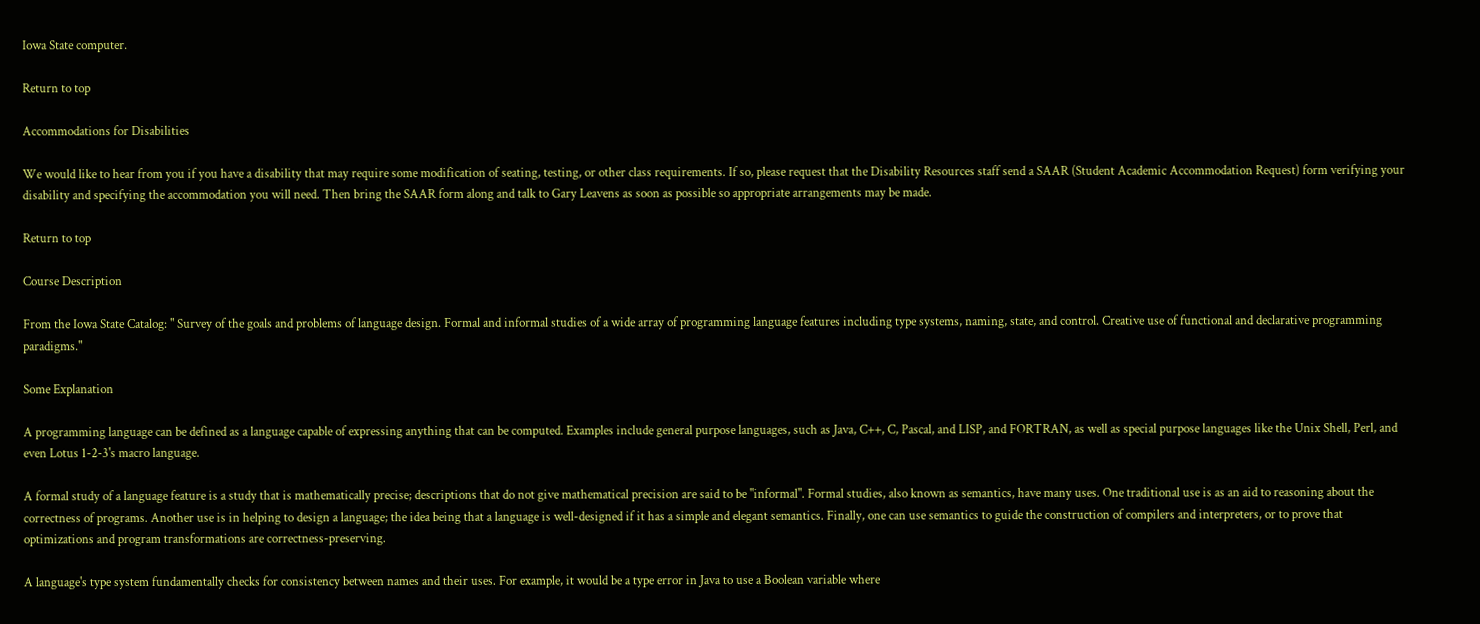Iowa State computer.

Return to top

Accommodations for Disabilities

We would like to hear from you if you have a disability that may require some modification of seating, testing, or other class requirements. If so, please request that the Disability Resources staff send a SAAR (Student Academic Accommodation Request) form verifying your disability and specifying the accommodation you will need. Then bring the SAAR form along and talk to Gary Leavens as soon as possible so appropriate arrangements may be made.

Return to top

Course Description

From the Iowa State Catalog: " Survey of the goals and problems of language design. Formal and informal studies of a wide array of programming language features including type systems, naming, state, and control. Creative use of functional and declarative programming paradigms."

Some Explanation

A programming language can be defined as a language capable of expressing anything that can be computed. Examples include general purpose languages, such as Java, C++, C, Pascal, and LISP, and FORTRAN, as well as special purpose languages like the Unix Shell, Perl, and even Lotus 1-2-3's macro language.

A formal study of a language feature is a study that is mathematically precise; descriptions that do not give mathematical precision are said to be "informal". Formal studies, also known as semantics, have many uses. One traditional use is as an aid to reasoning about the correctness of programs. Another use is in helping to design a language; the idea being that a language is well-designed if it has a simple and elegant semantics. Finally, one can use semantics to guide the construction of compilers and interpreters, or to prove that optimizations and program transformations are correctness-preserving.

A language's type system fundamentally checks for consistency between names and their uses. For example, it would be a type error in Java to use a Boolean variable where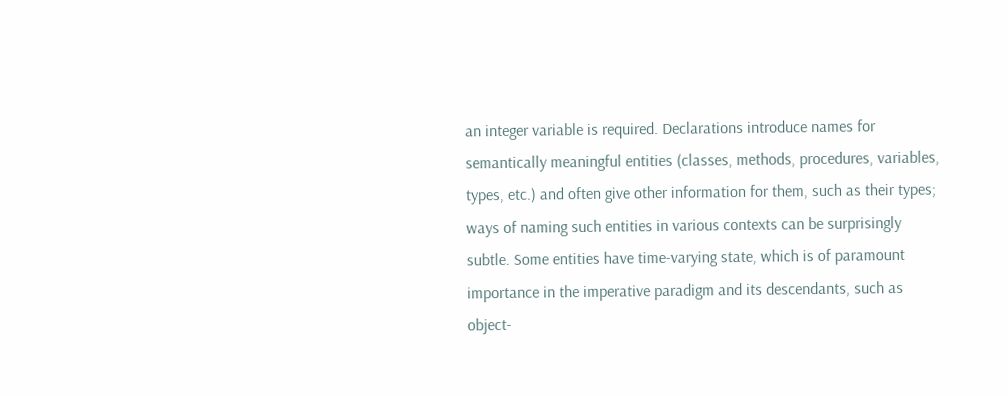an integer variable is required. Declarations introduce names for semantically meaningful entities (classes, methods, procedures, variables, types, etc.) and often give other information for them, such as their types; ways of naming such entities in various contexts can be surprisingly subtle. Some entities have time-varying state, which is of paramount importance in the imperative paradigm and its descendants, such as object-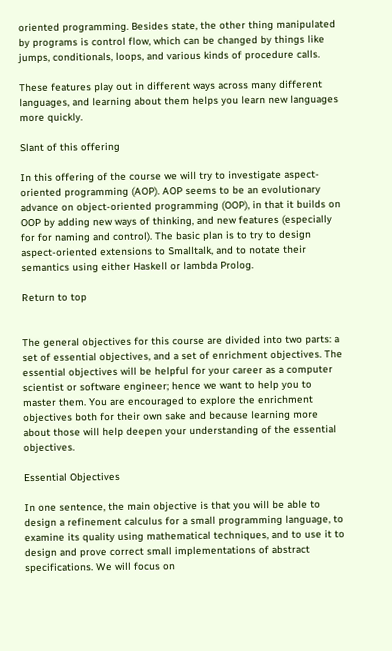oriented programming. Besides state, the other thing manipulated by programs is control flow, which can be changed by things like jumps, conditionals, loops, and various kinds of procedure calls.

These features play out in different ways across many different languages, and learning about them helps you learn new languages more quickly.

Slant of this offering

In this offering of the course we will try to investigate aspect-oriented programming (AOP). AOP seems to be an evolutionary advance on object-oriented programming (OOP), in that it builds on OOP by adding new ways of thinking, and new features (especially for for naming and control). The basic plan is to try to design aspect-oriented extensions to Smalltalk, and to notate their semantics using either Haskell or lambda Prolog.

Return to top


The general objectives for this course are divided into two parts: a set of essential objectives, and a set of enrichment objectives. The essential objectives will be helpful for your career as a computer scientist or software engineer; hence we want to help you to master them. You are encouraged to explore the enrichment objectives both for their own sake and because learning more about those will help deepen your understanding of the essential objectives.

Essential Objectives

In one sentence, the main objective is that you will be able to design a refinement calculus for a small programming language, to examine its quality using mathematical techniques, and to use it to design and prove correct small implementations of abstract specifications. We will focus on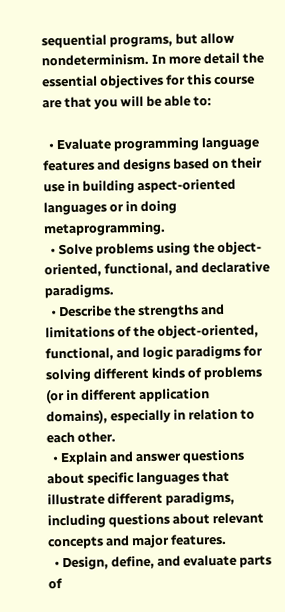sequential programs, but allow nondeterminism. In more detail the essential objectives for this course are that you will be able to:

  • Evaluate programming language features and designs based on their use in building aspect-oriented languages or in doing metaprogramming.
  • Solve problems using the object-oriented, functional, and declarative paradigms.
  • Describe the strengths and limitations of the object-oriented, functional, and logic paradigms for solving different kinds of problems (or in different application domains), especially in relation to each other.
  • Explain and answer questions about specific languages that illustrate different paradigms, including questions about relevant concepts and major features.
  • Design, define, and evaluate parts of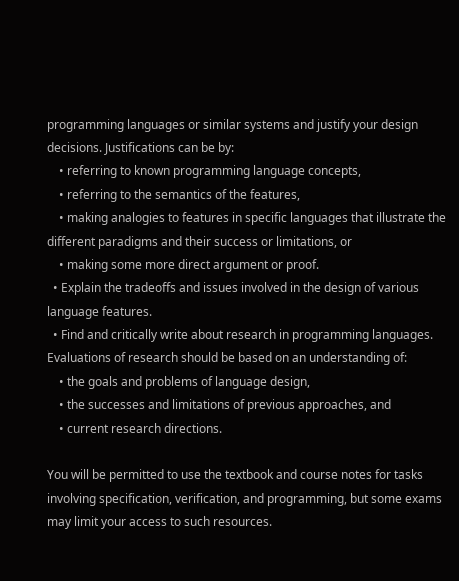programming languages or similar systems and justify your design decisions. Justifications can be by:
    • referring to known programming language concepts,
    • referring to the semantics of the features,
    • making analogies to features in specific languages that illustrate the different paradigms and their success or limitations, or
    • making some more direct argument or proof.
  • Explain the tradeoffs and issues involved in the design of various language features.
  • Find and critically write about research in programming languages. Evaluations of research should be based on an understanding of:
    • the goals and problems of language design,
    • the successes and limitations of previous approaches, and
    • current research directions.

You will be permitted to use the textbook and course notes for tasks involving specification, verification, and programming, but some exams may limit your access to such resources.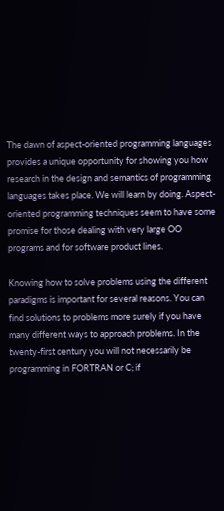The dawn of aspect-oriented programming languages provides a unique opportunity for showing you how research in the design and semantics of programming languages takes place. We will learn by doing. Aspect-oriented programming techniques seem to have some promise for those dealing with very large OO programs and for software product lines.

Knowing how to solve problems using the different paradigms is important for several reasons. You can find solutions to problems more surely if you have many different ways to approach problems. In the twenty-first century you will not necessarily be programming in FORTRAN or C; if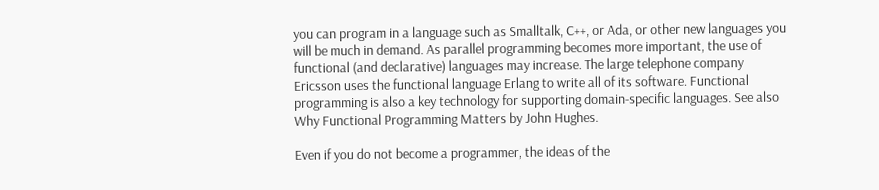you can program in a language such as Smalltalk, C++, or Ada, or other new languages you will be much in demand. As parallel programming becomes more important, the use of functional (and declarative) languages may increase. The large telephone company Ericsson uses the functional language Erlang to write all of its software. Functional programming is also a key technology for supporting domain-specific languages. See also Why Functional Programming Matters by John Hughes.

Even if you do not become a programmer, the ideas of the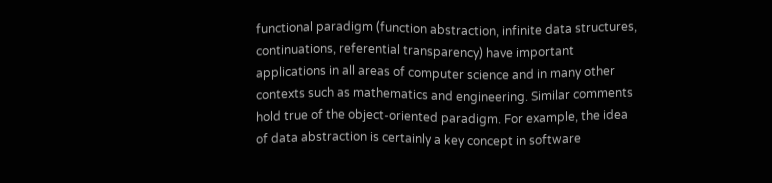functional paradigm (function abstraction, infinite data structures, continuations, referential transparency) have important applications in all areas of computer science and in many other contexts such as mathematics and engineering. Similar comments hold true of the object-oriented paradigm. For example, the idea of data abstraction is certainly a key concept in software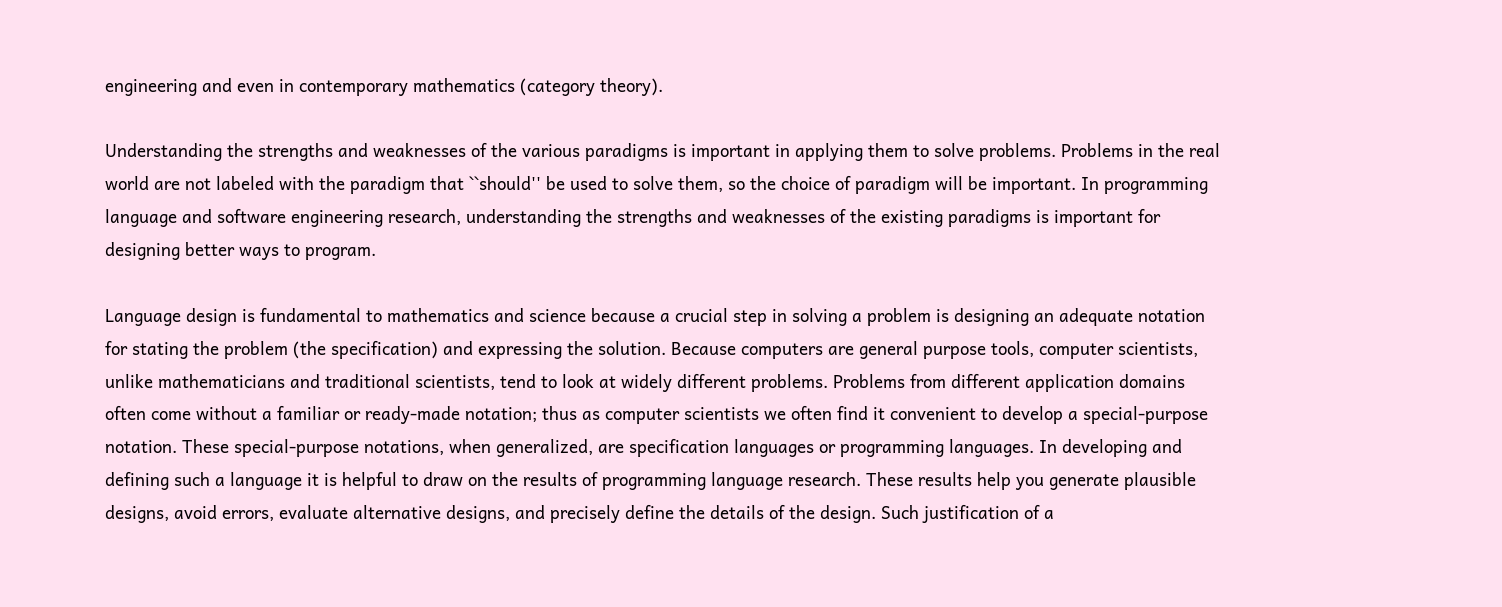engineering and even in contemporary mathematics (category theory).

Understanding the strengths and weaknesses of the various paradigms is important in applying them to solve problems. Problems in the real world are not labeled with the paradigm that ``should'' be used to solve them, so the choice of paradigm will be important. In programming language and software engineering research, understanding the strengths and weaknesses of the existing paradigms is important for designing better ways to program.

Language design is fundamental to mathematics and science because a crucial step in solving a problem is designing an adequate notation for stating the problem (the specification) and expressing the solution. Because computers are general purpose tools, computer scientists, unlike mathematicians and traditional scientists, tend to look at widely different problems. Problems from different application domains often come without a familiar or ready-made notation; thus as computer scientists we often find it convenient to develop a special-purpose notation. These special-purpose notations, when generalized, are specification languages or programming languages. In developing and defining such a language it is helpful to draw on the results of programming language research. These results help you generate plausible designs, avoid errors, evaluate alternative designs, and precisely define the details of the design. Such justification of a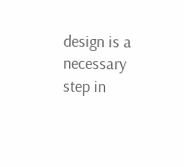design is a necessary step in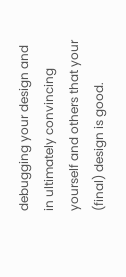debugging your design and in ultimately convincing yourself and others that your (final) design is good.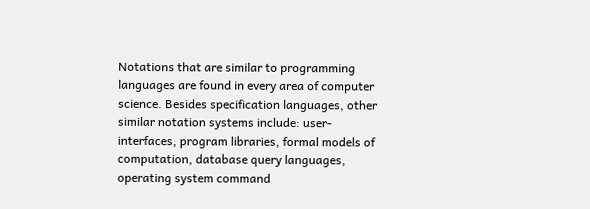Notations that are similar to programming languages are found in every area of computer science. Besides specification languages, other similar notation systems include: user-interfaces, program libraries, formal models of computation, database query languages, operating system command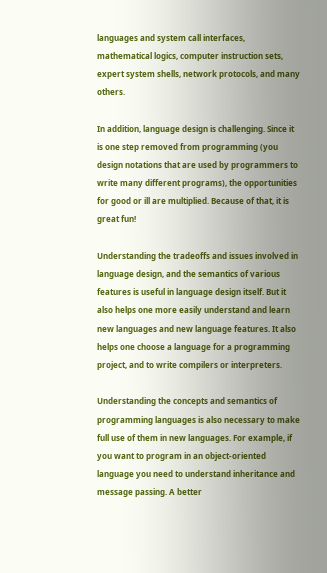languages and system call interfaces, mathematical logics, computer instruction sets, expert system shells, network protocols, and many others.

In addition, language design is challenging. Since it is one step removed from programming (you design notations that are used by programmers to write many different programs), the opportunities for good or ill are multiplied. Because of that, it is great fun!

Understanding the tradeoffs and issues involved in language design, and the semantics of various features is useful in language design itself. But it also helps one more easily understand and learn new languages and new language features. It also helps one choose a language for a programming project, and to write compilers or interpreters.

Understanding the concepts and semantics of programming languages is also necessary to make full use of them in new languages. For example, if you want to program in an object-oriented language you need to understand inheritance and message passing. A better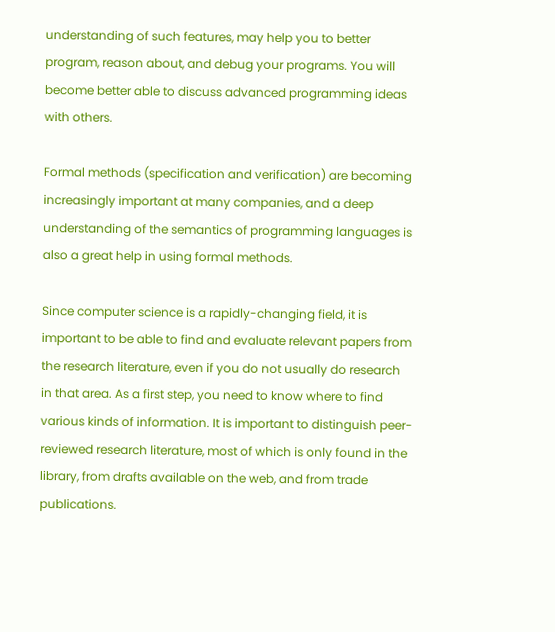understanding of such features, may help you to better program, reason about, and debug your programs. You will become better able to discuss advanced programming ideas with others.

Formal methods (specification and verification) are becoming increasingly important at many companies, and a deep understanding of the semantics of programming languages is also a great help in using formal methods.

Since computer science is a rapidly-changing field, it is important to be able to find and evaluate relevant papers from the research literature, even if you do not usually do research in that area. As a first step, you need to know where to find various kinds of information. It is important to distinguish peer-reviewed research literature, most of which is only found in the library, from drafts available on the web, and from trade publications.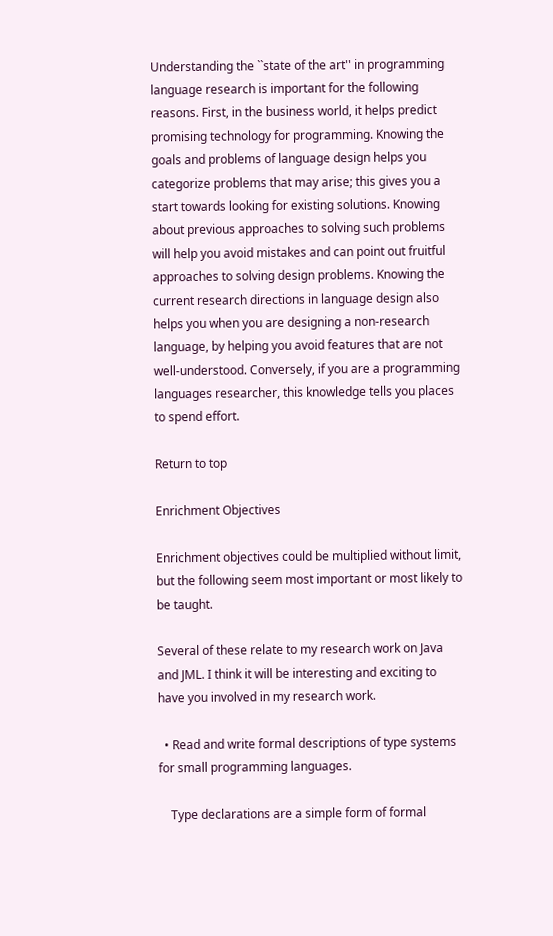Understanding the ``state of the art'' in programming language research is important for the following reasons. First, in the business world, it helps predict promising technology for programming. Knowing the goals and problems of language design helps you categorize problems that may arise; this gives you a start towards looking for existing solutions. Knowing about previous approaches to solving such problems will help you avoid mistakes and can point out fruitful approaches to solving design problems. Knowing the current research directions in language design also helps you when you are designing a non-research language, by helping you avoid features that are not well-understood. Conversely, if you are a programming languages researcher, this knowledge tells you places to spend effort.

Return to top

Enrichment Objectives

Enrichment objectives could be multiplied without limit, but the following seem most important or most likely to be taught.

Several of these relate to my research work on Java and JML. I think it will be interesting and exciting to have you involved in my research work.

  • Read and write formal descriptions of type systems for small programming languages.

    Type declarations are a simple form of formal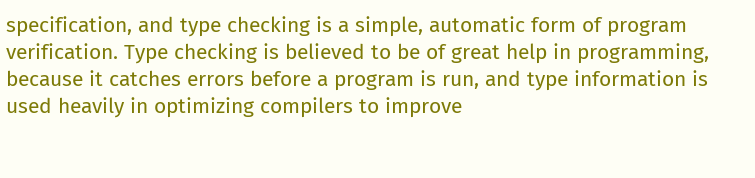specification, and type checking is a simple, automatic form of program verification. Type checking is believed to be of great help in programming, because it catches errors before a program is run, and type information is used heavily in optimizing compilers to improve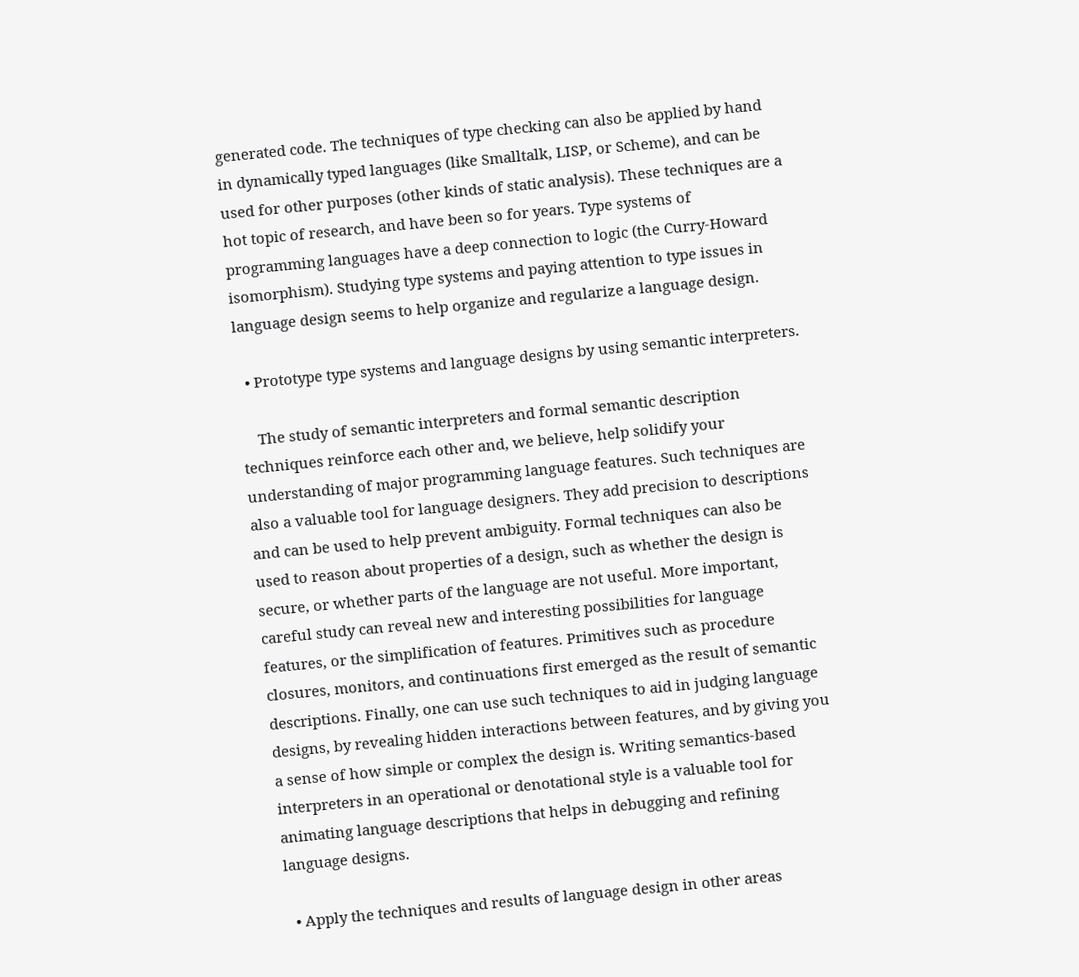generated code. The techniques of type checking can also be applied by hand in dynamically typed languages (like Smalltalk, LISP, or Scheme), and can be used for other purposes (other kinds of static analysis). These techniques are a hot topic of research, and have been so for years. Type systems of programming languages have a deep connection to logic (the Curry-Howard isomorphism). Studying type systems and paying attention to type issues in language design seems to help organize and regularize a language design.

  • Prototype type systems and language designs by using semantic interpreters.

    The study of semantic interpreters and formal semantic description techniques reinforce each other and, we believe, help solidify your understanding of major programming language features. Such techniques are also a valuable tool for language designers. They add precision to descriptions and can be used to help prevent ambiguity. Formal techniques can also be used to reason about properties of a design, such as whether the design is secure, or whether parts of the language are not useful. More important, careful study can reveal new and interesting possibilities for language features, or the simplification of features. Primitives such as procedure closures, monitors, and continuations first emerged as the result of semantic descriptions. Finally, one can use such techniques to aid in judging language designs, by revealing hidden interactions between features, and by giving you a sense of how simple or complex the design is. Writing semantics-based interpreters in an operational or denotational style is a valuable tool for animating language descriptions that helps in debugging and refining language designs.

  • Apply the techniques and results of language design in other areas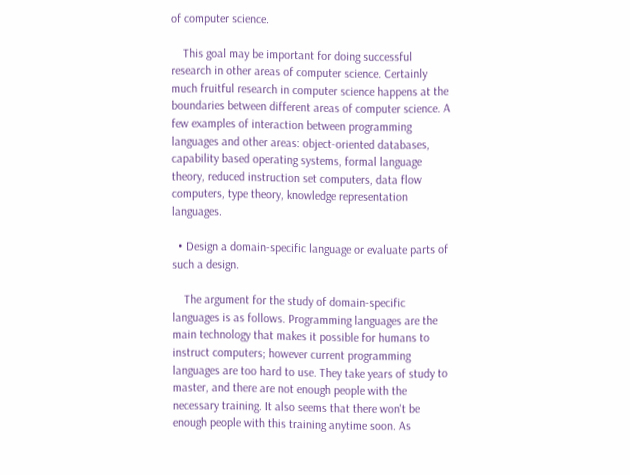of computer science.

    This goal may be important for doing successful research in other areas of computer science. Certainly much fruitful research in computer science happens at the boundaries between different areas of computer science. A few examples of interaction between programming languages and other areas: object-oriented databases, capability based operating systems, formal language theory, reduced instruction set computers, data flow computers, type theory, knowledge representation languages.

  • Design a domain-specific language or evaluate parts of such a design.

    The argument for the study of domain-specific languages is as follows. Programming languages are the main technology that makes it possible for humans to instruct computers; however current programming languages are too hard to use. They take years of study to master, and there are not enough people with the necessary training. It also seems that there won't be enough people with this training anytime soon. As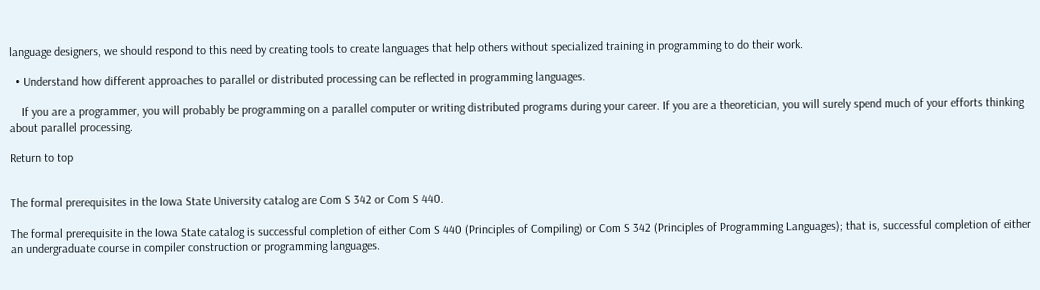language designers, we should respond to this need by creating tools to create languages that help others without specialized training in programming to do their work.

  • Understand how different approaches to parallel or distributed processing can be reflected in programming languages.

    If you are a programmer, you will probably be programming on a parallel computer or writing distributed programs during your career. If you are a theoretician, you will surely spend much of your efforts thinking about parallel processing.

Return to top


The formal prerequisites in the Iowa State University catalog are Com S 342 or Com S 440.

The formal prerequisite in the Iowa State catalog is successful completion of either Com S 440 (Principles of Compiling) or Com S 342 (Principles of Programming Languages); that is, successful completion of either an undergraduate course in compiler construction or programming languages.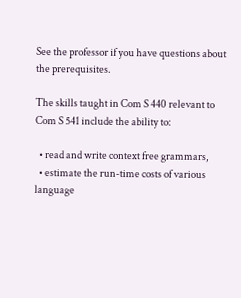See the professor if you have questions about the prerequisites.

The skills taught in Com S 440 relevant to Com S 541 include the ability to:

  • read and write context free grammars,
  • estimate the run-time costs of various language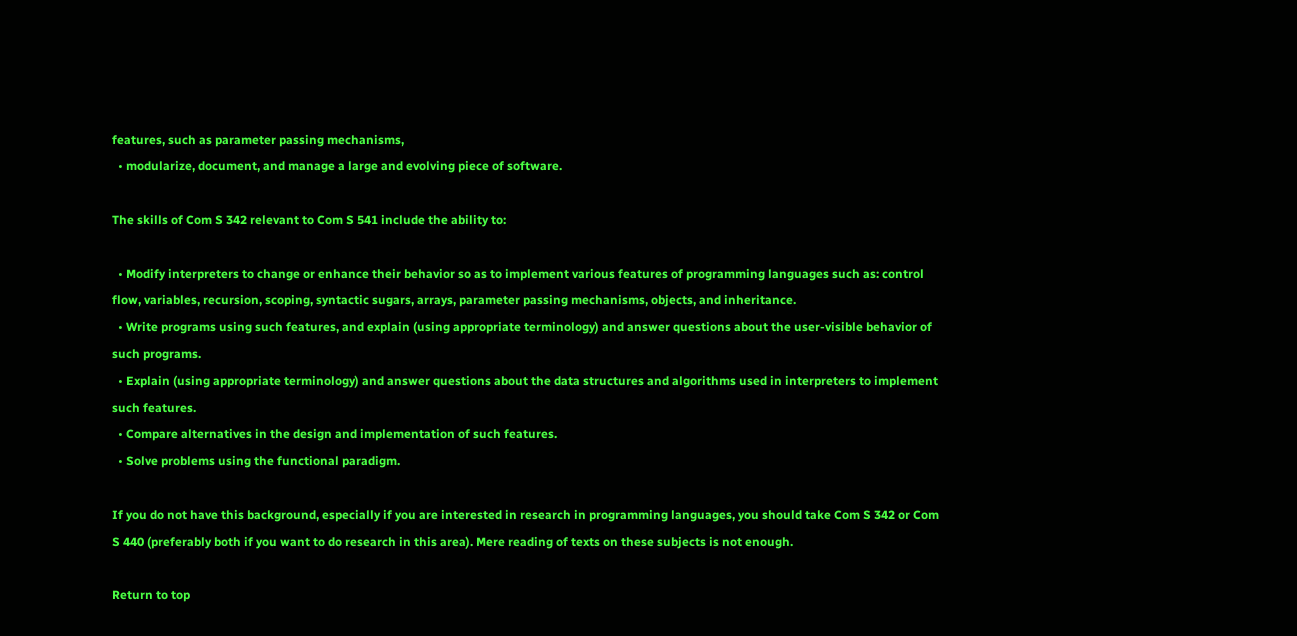features, such as parameter passing mechanisms,
  • modularize, document, and manage a large and evolving piece of software.

The skills of Com S 342 relevant to Com S 541 include the ability to:

  • Modify interpreters to change or enhance their behavior so as to implement various features of programming languages such as: control flow, variables, recursion, scoping, syntactic sugars, arrays, parameter passing mechanisms, objects, and inheritance.
  • Write programs using such features, and explain (using appropriate terminology) and answer questions about the user-visible behavior of such programs.
  • Explain (using appropriate terminology) and answer questions about the data structures and algorithms used in interpreters to implement such features.
  • Compare alternatives in the design and implementation of such features.
  • Solve problems using the functional paradigm.

If you do not have this background, especially if you are interested in research in programming languages, you should take Com S 342 or Com S 440 (preferably both if you want to do research in this area). Mere reading of texts on these subjects is not enough.

Return to top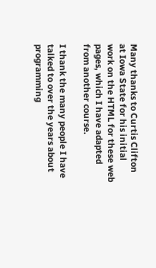Many thanks to Curtis Clifton at Iowa State for his initial work on the HTML for these web pages, which I have adapted from another course.

I thank the many people I have talked to over the years about programming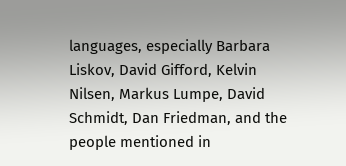languages, especially Barbara Liskov, David Gifford, Kelvin Nilsen, Markus Lumpe, David Schmidt, Dan Friedman, and the people mentioned in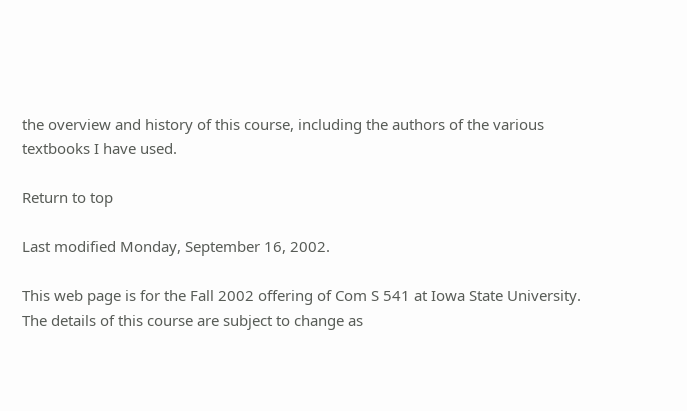the overview and history of this course, including the authors of the various textbooks I have used.

Return to top

Last modified Monday, September 16, 2002.

This web page is for the Fall 2002 offering of Com S 541 at Iowa State University. The details of this course are subject to change as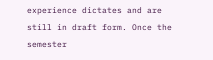experience dictates and are still in draft form. Once the semester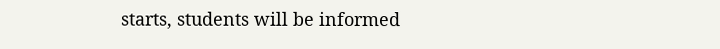starts, students will be informed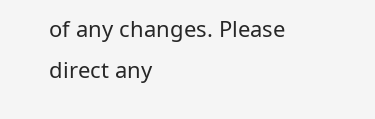of any changes. Please direct any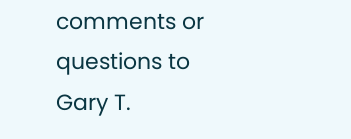comments or questions to Gary T.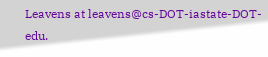Leavens at leavens@cs-DOT-iastate-DOT-edu.